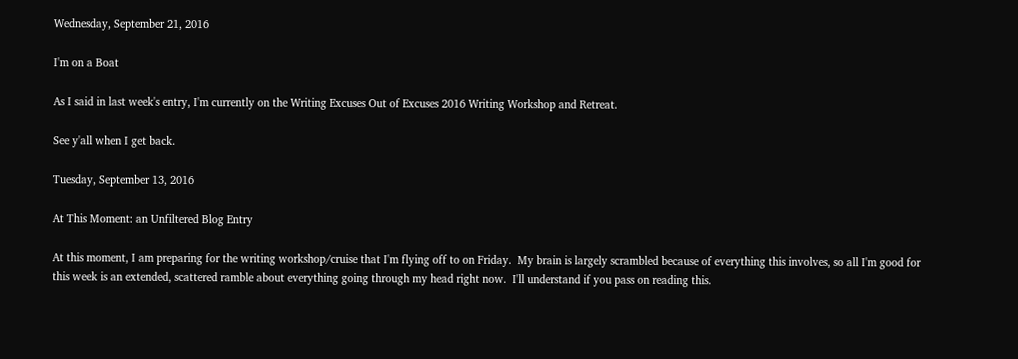Wednesday, September 21, 2016

I'm on a Boat

As I said in last week's entry, I'm currently on the Writing Excuses Out of Excuses 2016 Writing Workshop and Retreat.

See y'all when I get back.

Tuesday, September 13, 2016

At This Moment: an Unfiltered Blog Entry

At this moment, I am preparing for the writing workshop/cruise that I'm flying off to on Friday.  My brain is largely scrambled because of everything this involves, so all I'm good for this week is an extended, scattered ramble about everything going through my head right now.  I'll understand if you pass on reading this.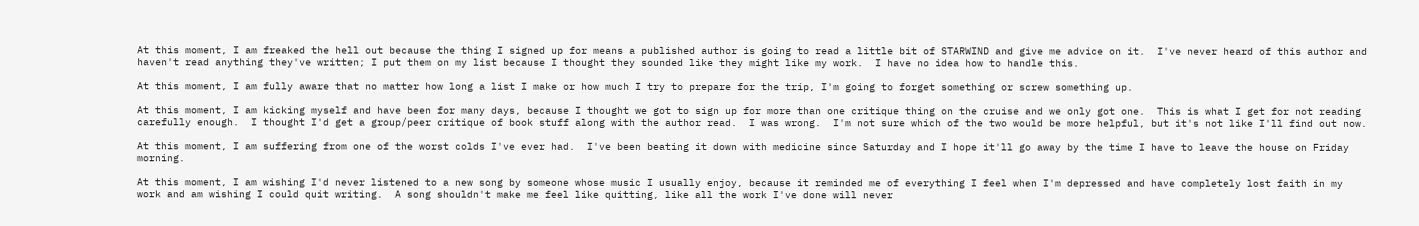At this moment, I am freaked the hell out because the thing I signed up for means a published author is going to read a little bit of STARWIND and give me advice on it.  I've never heard of this author and haven't read anything they've written; I put them on my list because I thought they sounded like they might like my work.  I have no idea how to handle this.

At this moment, I am fully aware that no matter how long a list I make or how much I try to prepare for the trip, I'm going to forget something or screw something up.

At this moment, I am kicking myself and have been for many days, because I thought we got to sign up for more than one critique thing on the cruise and we only got one.  This is what I get for not reading carefully enough.  I thought I'd get a group/peer critique of book stuff along with the author read.  I was wrong.  I'm not sure which of the two would be more helpful, but it's not like I'll find out now.

At this moment, I am suffering from one of the worst colds I've ever had.  I've been beating it down with medicine since Saturday and I hope it'll go away by the time I have to leave the house on Friday morning.

At this moment, I am wishing I'd never listened to a new song by someone whose music I usually enjoy, because it reminded me of everything I feel when I'm depressed and have completely lost faith in my work and am wishing I could quit writing.  A song shouldn't make me feel like quitting, like all the work I've done will never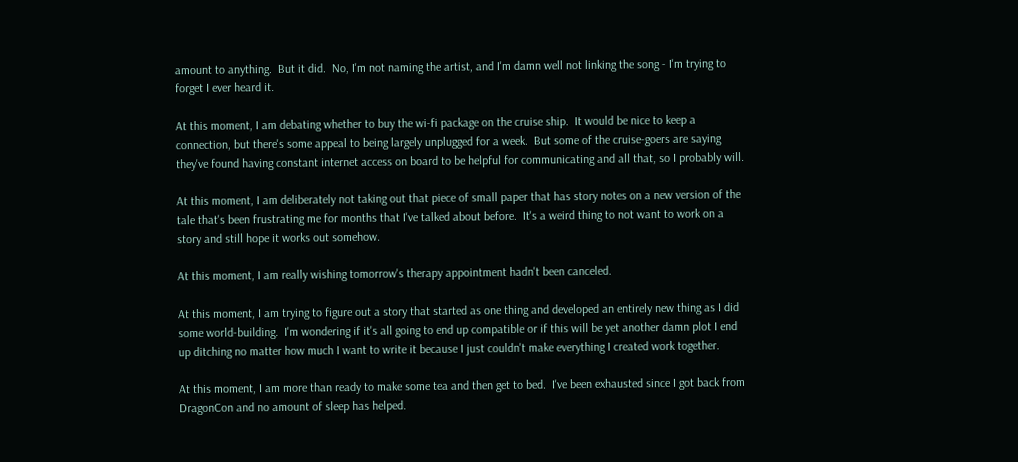amount to anything.  But it did.  No, I'm not naming the artist, and I'm damn well not linking the song - I'm trying to forget I ever heard it.

At this moment, I am debating whether to buy the wi-fi package on the cruise ship.  It would be nice to keep a connection, but there's some appeal to being largely unplugged for a week.  But some of the cruise-goers are saying they've found having constant internet access on board to be helpful for communicating and all that, so I probably will.

At this moment, I am deliberately not taking out that piece of small paper that has story notes on a new version of the tale that's been frustrating me for months that I've talked about before.  It's a weird thing to not want to work on a story and still hope it works out somehow.

At this moment, I am really wishing tomorrow's therapy appointment hadn't been canceled.

At this moment, I am trying to figure out a story that started as one thing and developed an entirely new thing as I did some world-building.  I'm wondering if it's all going to end up compatible or if this will be yet another damn plot I end up ditching no matter how much I want to write it because I just couldn't make everything I created work together.

At this moment, I am more than ready to make some tea and then get to bed.  I've been exhausted since I got back from DragonCon and no amount of sleep has helped.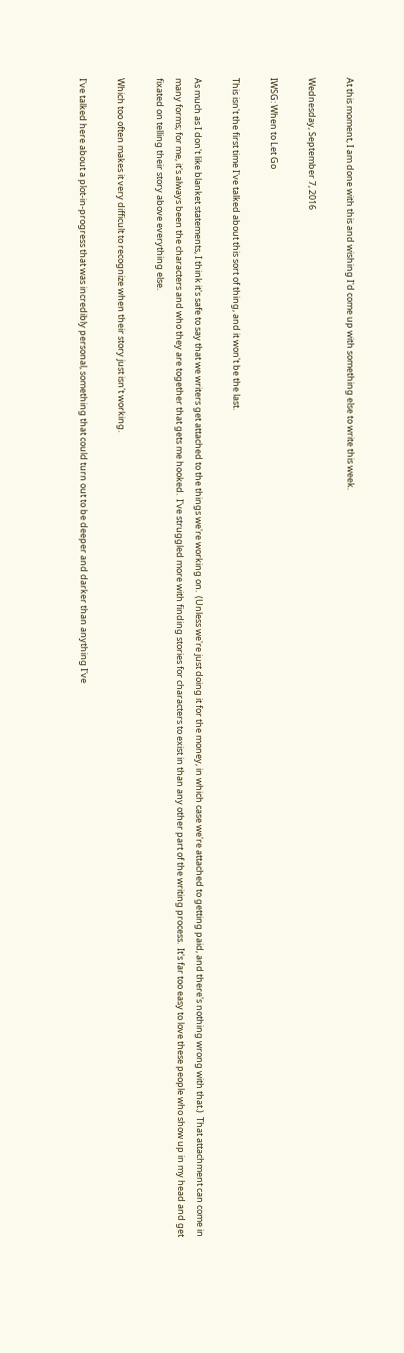At this moment, I am done with this and wishing I'd come up with something else to write this week.

Wednesday, September 7, 2016

IWSG: When to Let Go

This isn't the first time I've talked about this sort of thing, and it won't be the last.

As much as I don't like blanket statements, I think it's safe to say that we writers get attached to the things we're working on.  (Unless we're just doing it for the money, in which case we're attached to getting paid, and there's nothing wrong with that.)  That attachment can come in many forms; for me, it's always been the characters and who they are together that gets me hooked.  I've struggled more with finding stories for characters to exist in than any other part of the writing process.  It's far too easy to love these people who show up in my head and get fixated on telling their story above everything else.

Which too often makes it very difficult to recognize when their story just isn't working.

I've talked here about a plot-in-progress that was incredibly personal, something that could turn out to be deeper and darker than anything I've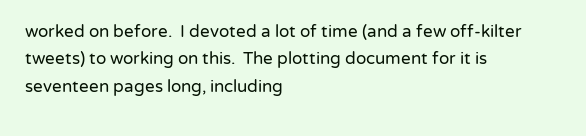worked on before.  I devoted a lot of time (and a few off-kilter tweets) to working on this.  The plotting document for it is seventeen pages long, including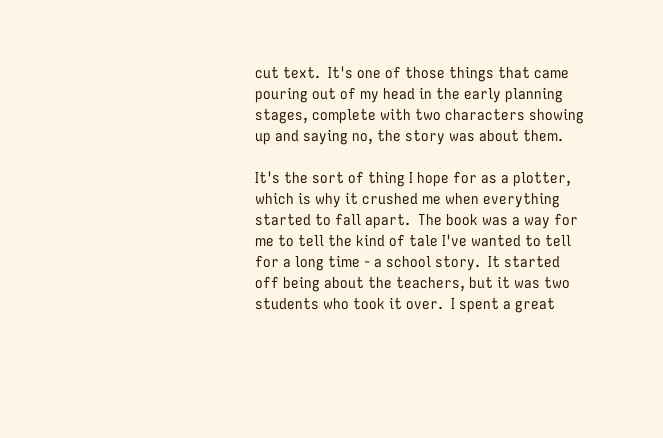cut text.  It's one of those things that came pouring out of my head in the early planning stages, complete with two characters showing up and saying no, the story was about them.

It's the sort of thing I hope for as a plotter, which is why it crushed me when everything started to fall apart.  The book was a way for me to tell the kind of tale I've wanted to tell for a long time - a school story.  It started off being about the teachers, but it was two students who took it over.  I spent a great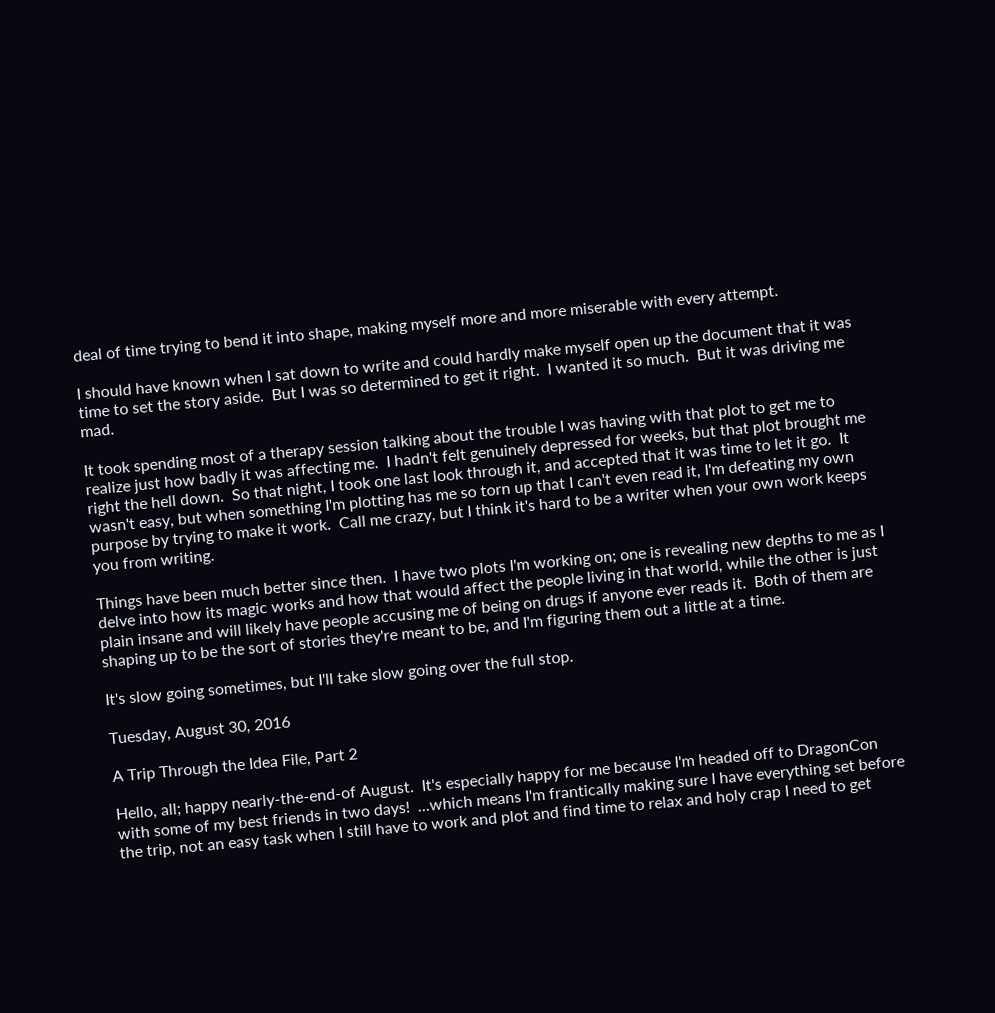deal of time trying to bend it into shape, making myself more and more miserable with every attempt.

I should have known when I sat down to write and could hardly make myself open up the document that it was time to set the story aside.  But I was so determined to get it right.  I wanted it so much.  But it was driving me mad.

It took spending most of a therapy session talking about the trouble I was having with that plot to get me to realize just how badly it was affecting me.  I hadn't felt genuinely depressed for weeks, but that plot brought me right the hell down.  So that night, I took one last look through it, and accepted that it was time to let it go.  It wasn't easy, but when something I'm plotting has me so torn up that I can't even read it, I'm defeating my own purpose by trying to make it work.  Call me crazy, but I think it's hard to be a writer when your own work keeps you from writing.

Things have been much better since then.  I have two plots I'm working on; one is revealing new depths to me as I delve into how its magic works and how that would affect the people living in that world, while the other is just plain insane and will likely have people accusing me of being on drugs if anyone ever reads it.  Both of them are shaping up to be the sort of stories they're meant to be, and I'm figuring them out a little at a time.

It's slow going sometimes, but I'll take slow going over the full stop.

Tuesday, August 30, 2016

A Trip Through the Idea File, Part 2

Hello, all; happy nearly-the-end-of August.  It's especially happy for me because I'm headed off to DragonCon with some of my best friends in two days!  ...which means I'm frantically making sure I have everything set before the trip, not an easy task when I still have to work and plot and find time to relax and holy crap I need to get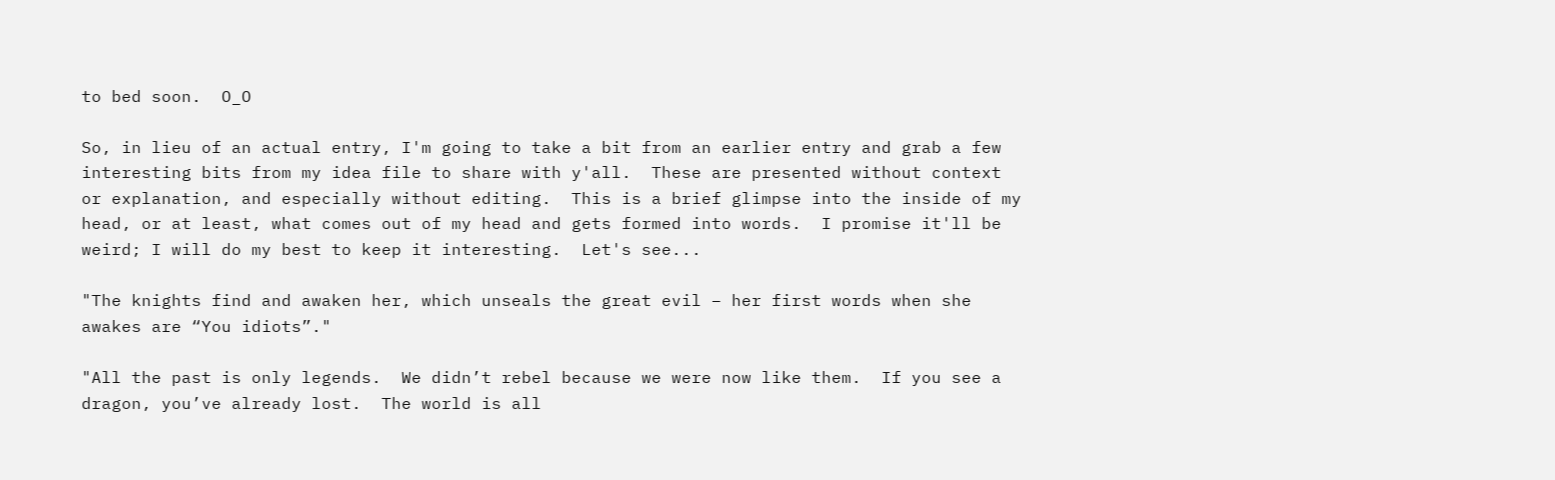to bed soon.  O_O

So, in lieu of an actual entry, I'm going to take a bit from an earlier entry and grab a few interesting bits from my idea file to share with y'all.  These are presented without context or explanation, and especially without editing.  This is a brief glimpse into the inside of my head, or at least, what comes out of my head and gets formed into words.  I promise it'll be weird; I will do my best to keep it interesting.  Let's see...

"The knights find and awaken her, which unseals the great evil – her first words when she awakes are “You idiots”."

"All the past is only legends.  We didn’t rebel because we were now like them.  If you see a dragon, you’ve already lost.  The world is all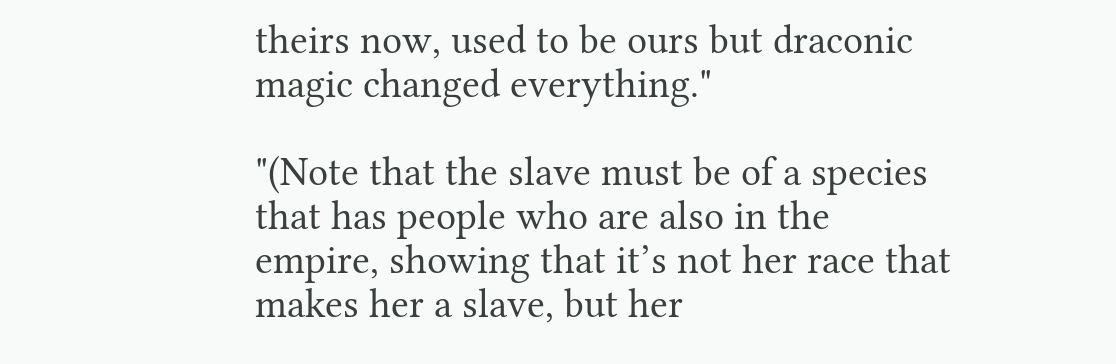theirs now, used to be ours but draconic magic changed everything."

"(Note that the slave must be of a species that has people who are also in the empire, showing that it’s not her race that makes her a slave, but her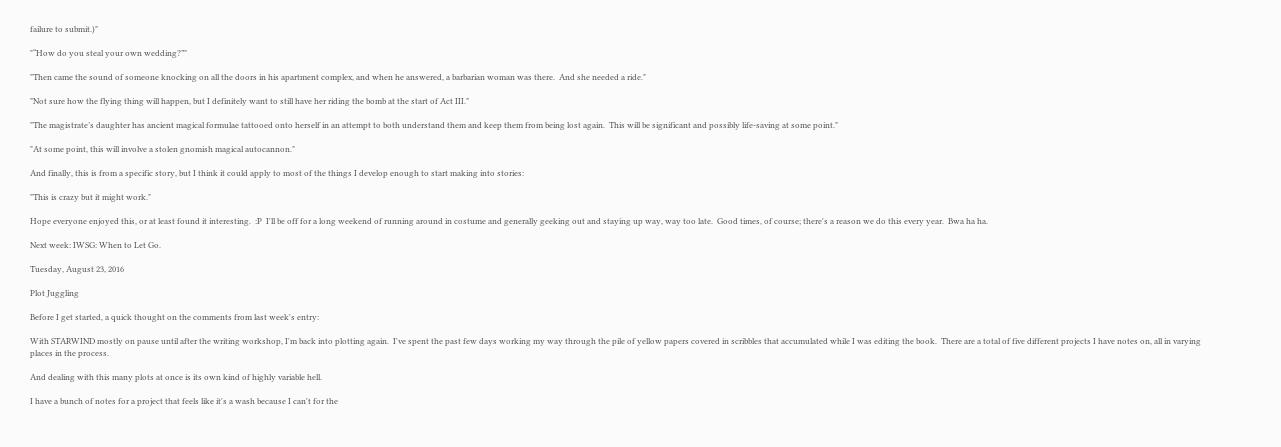failure to submit.)"

"“How do you steal your own wedding?”"

"Then came the sound of someone knocking on all the doors in his apartment complex, and when he answered, a barbarian woman was there.  And she needed a ride."

"Not sure how the flying thing will happen, but I definitely want to still have her riding the bomb at the start of Act III."

"The magistrate’s daughter has ancient magical formulae tattooed onto herself in an attempt to both understand them and keep them from being lost again.  This will be significant and possibly life-saving at some point."

"At some point, this will involve a stolen gnomish magical autocannon."

And finally, this is from a specific story, but I think it could apply to most of the things I develop enough to start making into stories:

"This is crazy but it might work."

Hope everyone enjoyed this, or at least found it interesting.  :P  I'll be off for a long weekend of running around in costume and generally geeking out and staying up way, way too late.  Good times, of course; there's a reason we do this every year.  Bwa ha ha.

Next week: IWSG: When to Let Go.

Tuesday, August 23, 2016

Plot Juggling

Before I get started, a quick thought on the comments from last week's entry:

With STARWIND mostly on pause until after the writing workshop, I'm back into plotting again.  I've spent the past few days working my way through the pile of yellow papers covered in scribbles that accumulated while I was editing the book.  There are a total of five different projects I have notes on, all in varying places in the process.

And dealing with this many plots at once is its own kind of highly variable hell.

I have a bunch of notes for a project that feels like it's a wash because I can't for the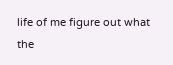life of me figure out what the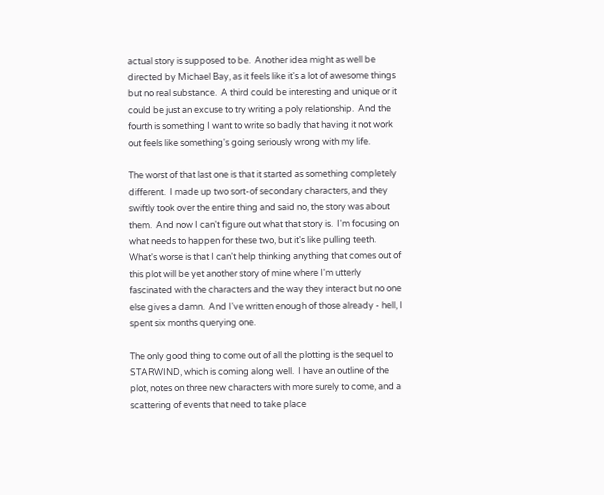actual story is supposed to be.  Another idea might as well be directed by Michael Bay, as it feels like it's a lot of awesome things but no real substance.  A third could be interesting and unique or it could be just an excuse to try writing a poly relationship.  And the fourth is something I want to write so badly that having it not work out feels like something's going seriously wrong with my life.

The worst of that last one is that it started as something completely different.  I made up two sort-of secondary characters, and they swiftly took over the entire thing and said no, the story was about them.  And now I can't figure out what that story is.  I'm focusing on what needs to happen for these two, but it's like pulling teeth.  What's worse is that I can't help thinking anything that comes out of this plot will be yet another story of mine where I'm utterly fascinated with the characters and the way they interact but no one else gives a damn.  And I've written enough of those already - hell, I spent six months querying one.

The only good thing to come out of all the plotting is the sequel to STARWIND, which is coming along well.  I have an outline of the plot, notes on three new characters with more surely to come, and a scattering of events that need to take place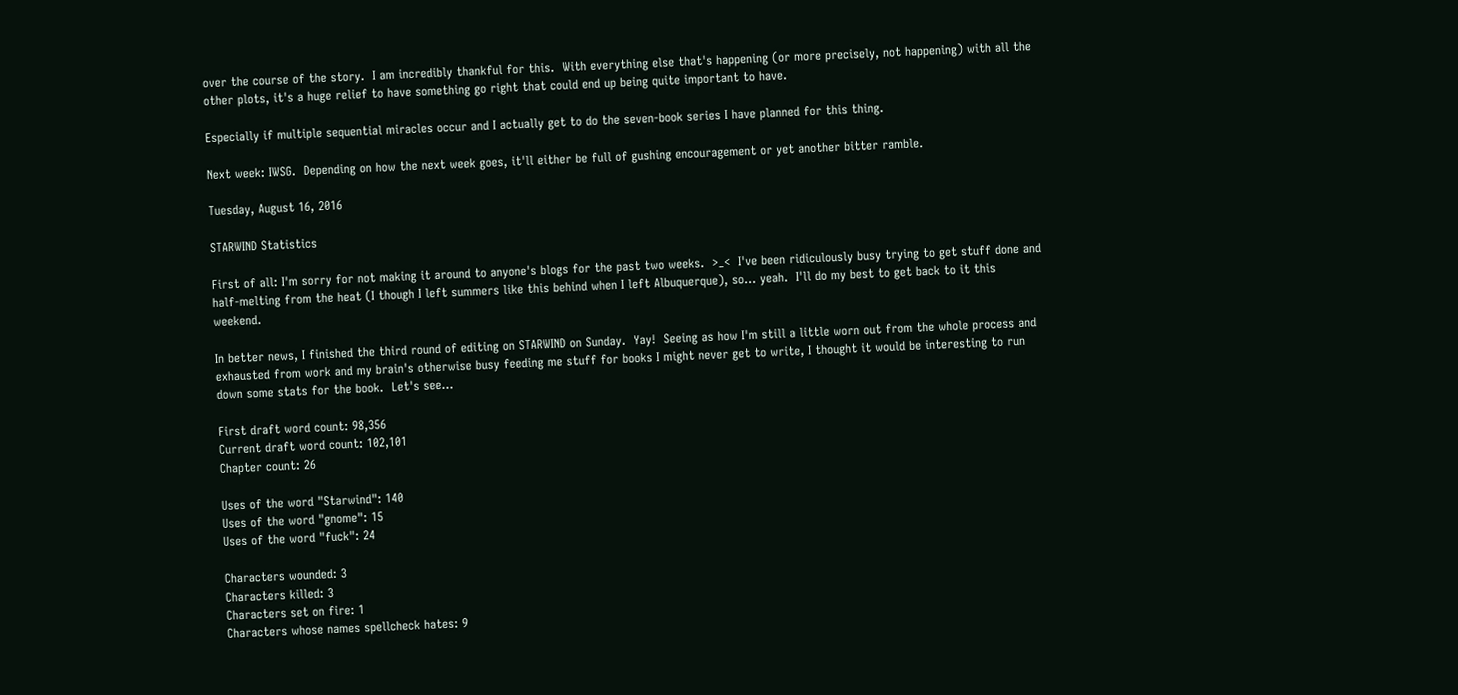over the course of the story.  I am incredibly thankful for this.  With everything else that's happening (or more precisely, not happening) with all the other plots, it's a huge relief to have something go right that could end up being quite important to have.

Especially if multiple sequential miracles occur and I actually get to do the seven-book series I have planned for this thing.

Next week: IWSG.  Depending on how the next week goes, it'll either be full of gushing encouragement or yet another bitter ramble.

Tuesday, August 16, 2016

STARWIND Statistics

First of all: I'm sorry for not making it around to anyone's blogs for the past two weeks.  >_<  I've been ridiculously busy trying to get stuff done and half-melting from the heat (I though I left summers like this behind when I left Albuquerque), so... yeah.  I'll do my best to get back to it this weekend.

In better news, I finished the third round of editing on STARWIND on Sunday.  Yay!  Seeing as how I'm still a little worn out from the whole process and exhausted from work and my brain's otherwise busy feeding me stuff for books I might never get to write, I thought it would be interesting to run down some stats for the book.  Let's see...

First draft word count: 98,356
Current draft word count: 102,101
Chapter count: 26

Uses of the word "Starwind": 140
Uses of the word "gnome": 15
Uses of the word "fuck": 24

Characters wounded: 3
Characters killed: 3
Characters set on fire: 1
Characters whose names spellcheck hates: 9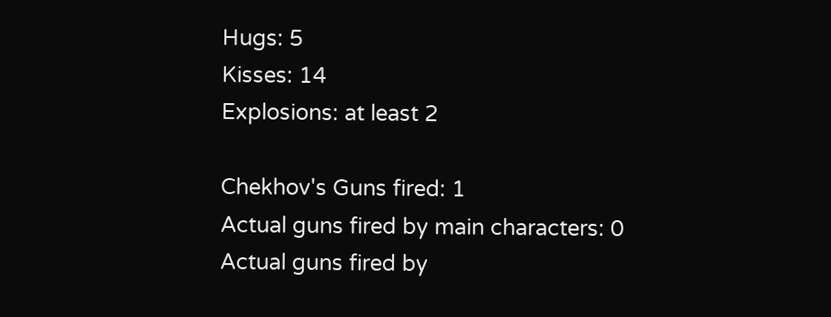Hugs: 5
Kisses: 14
Explosions: at least 2

Chekhov's Guns fired: 1
Actual guns fired by main characters: 0
Actual guns fired by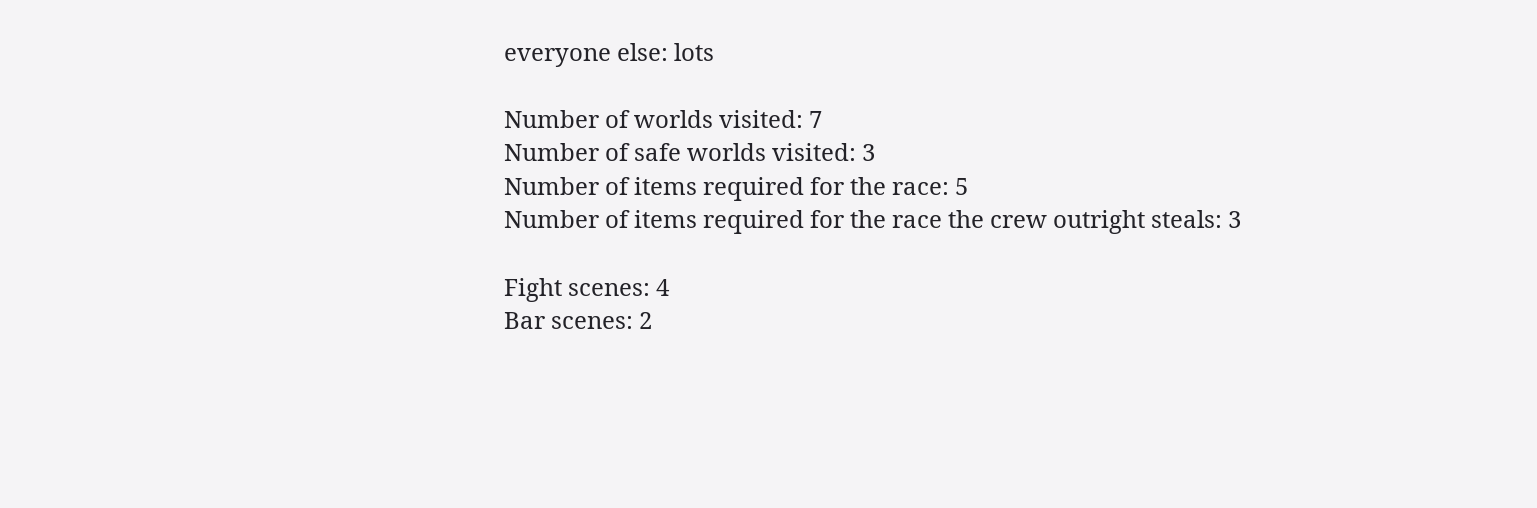everyone else: lots

Number of worlds visited: 7
Number of safe worlds visited: 3
Number of items required for the race: 5
Number of items required for the race the crew outright steals: 3

Fight scenes: 4
Bar scenes: 2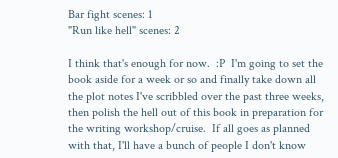Bar fight scenes: 1
"Run like hell" scenes: 2

I think that's enough for now.  :P  I'm going to set the book aside for a week or so and finally take down all the plot notes I've scribbled over the past three weeks, then polish the hell out of this book in preparation for the writing workshop/cruise.  If all goes as planned with that, I'll have a bunch of people I don't know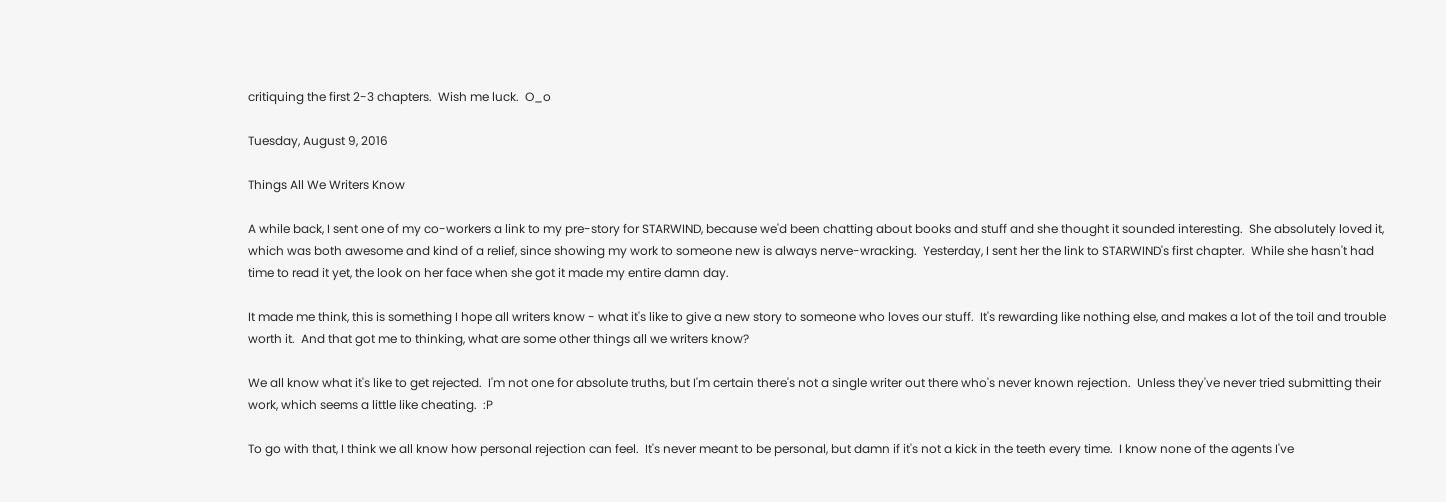critiquing the first 2-3 chapters.  Wish me luck.  O_o

Tuesday, August 9, 2016

Things All We Writers Know

A while back, I sent one of my co-workers a link to my pre-story for STARWIND, because we'd been chatting about books and stuff and she thought it sounded interesting.  She absolutely loved it, which was both awesome and kind of a relief, since showing my work to someone new is always nerve-wracking.  Yesterday, I sent her the link to STARWIND's first chapter.  While she hasn't had time to read it yet, the look on her face when she got it made my entire damn day.

It made me think, this is something I hope all writers know - what it's like to give a new story to someone who loves our stuff.  It's rewarding like nothing else, and makes a lot of the toil and trouble worth it.  And that got me to thinking, what are some other things all we writers know?

We all know what it's like to get rejected.  I'm not one for absolute truths, but I'm certain there's not a single writer out there who's never known rejection.  Unless they've never tried submitting their work, which seems a little like cheating.  :P

To go with that, I think we all know how personal rejection can feel.  It's never meant to be personal, but damn if it's not a kick in the teeth every time.  I know none of the agents I've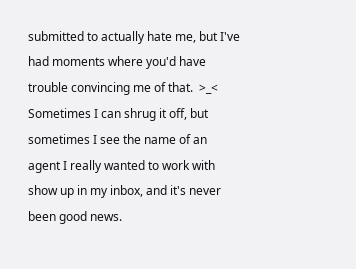submitted to actually hate me, but I've had moments where you'd have trouble convincing me of that.  >_<  Sometimes I can shrug it off, but sometimes I see the name of an agent I really wanted to work with show up in my inbox, and it's never been good news.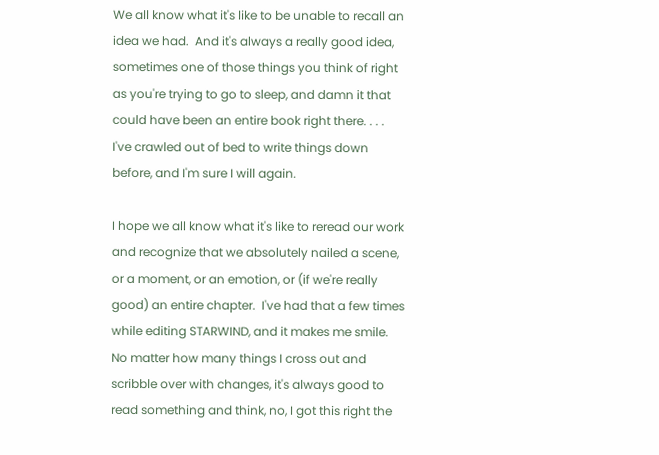We all know what it's like to be unable to recall an idea we had.  And it's always a really good idea, sometimes one of those things you think of right as you're trying to go to sleep, and damn it that could have been an entire book right there. . . .  I've crawled out of bed to write things down before, and I'm sure I will again.

I hope we all know what it's like to reread our work and recognize that we absolutely nailed a scene, or a moment, or an emotion, or (if we're really good) an entire chapter.  I've had that a few times while editing STARWIND, and it makes me smile.  No matter how many things I cross out and scribble over with changes, it's always good to read something and think, no, I got this right the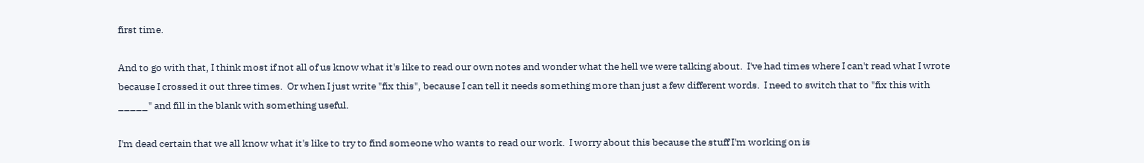first time.

And to go with that, I think most if not all of us know what it's like to read our own notes and wonder what the hell we were talking about.  I've had times where I can't read what I wrote because I crossed it out three times.  Or when I just write "fix this", because I can tell it needs something more than just a few different words.  I need to switch that to "fix this with _____" and fill in the blank with something useful.

I'm dead certain that we all know what it's like to try to find someone who wants to read our work.  I worry about this because the stuff I'm working on is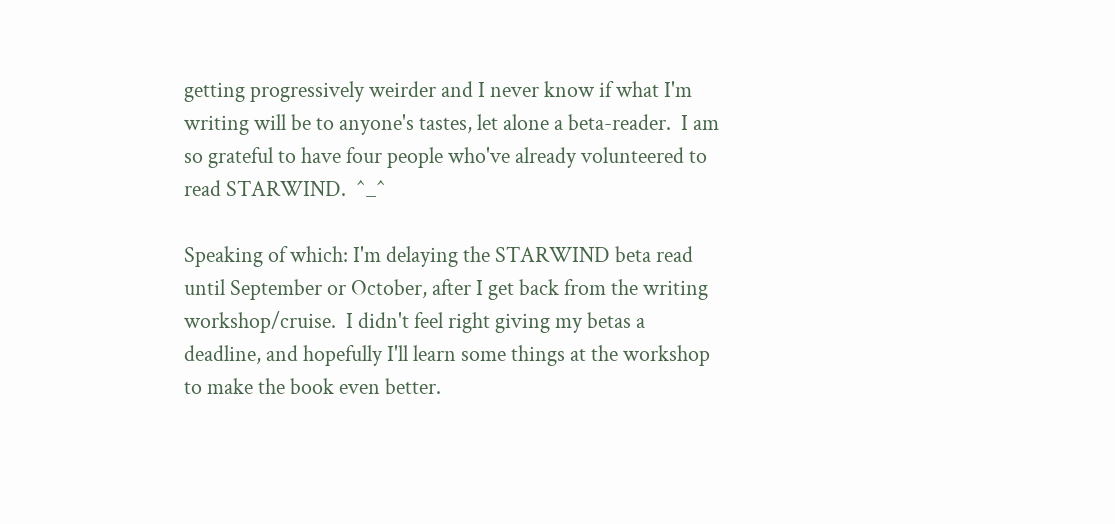getting progressively weirder and I never know if what I'm writing will be to anyone's tastes, let alone a beta-reader.  I am so grateful to have four people who've already volunteered to read STARWIND.  ^_^

Speaking of which: I'm delaying the STARWIND beta read until September or October, after I get back from the writing workshop/cruise.  I didn't feel right giving my betas a deadline, and hopefully I'll learn some things at the workshop to make the book even better.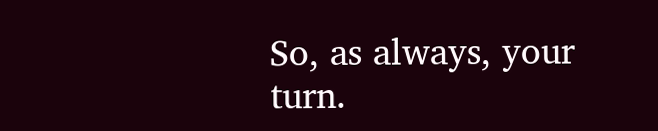So, as always, your turn.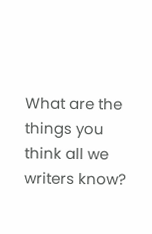What are the things you think all we writers know?